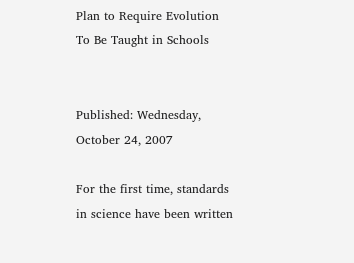Plan to Require Evolution To Be Taught in Schools


Published: Wednesday, October 24, 2007

For the first time, standards in science have been written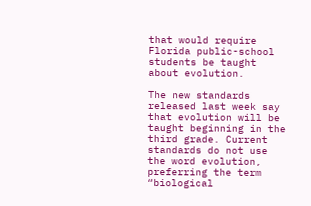that would require Florida public-school students be taught about evolution.

The new standards released last week say that evolution will be taught beginning in the third grade. Current standards do not use the word evolution, preferring the term “biological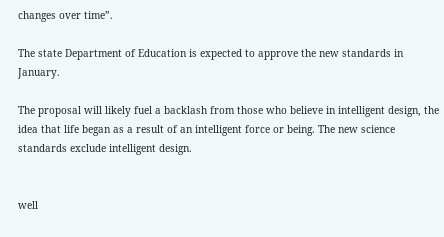changes over time”.

The state Department of Education is expected to approve the new standards in January.

The proposal will likely fuel a backlash from those who believe in intelligent design, the idea that life began as a result of an intelligent force or being. The new science standards exclude intelligent design.


well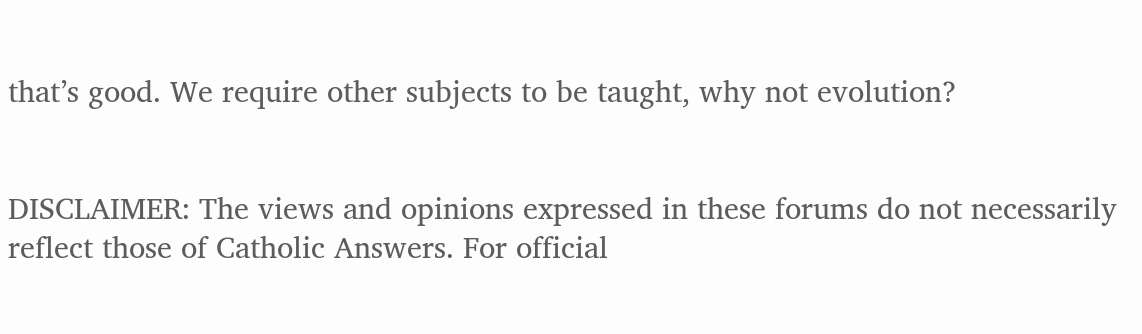that’s good. We require other subjects to be taught, why not evolution?


DISCLAIMER: The views and opinions expressed in these forums do not necessarily reflect those of Catholic Answers. For official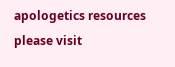apologetics resources please visit